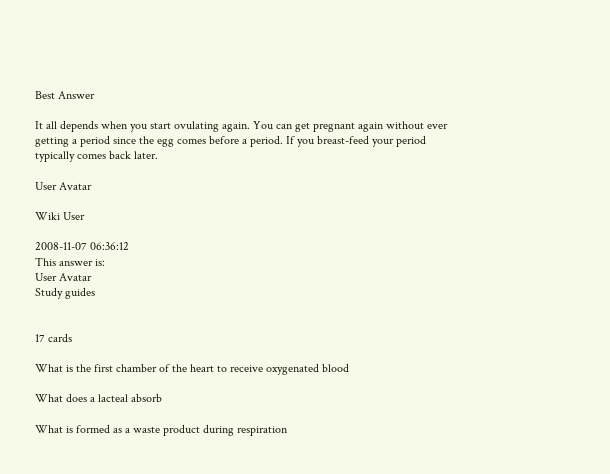Best Answer

It all depends when you start ovulating again. You can get pregnant again without ever getting a period since the egg comes before a period. If you breast-feed your period typically comes back later.

User Avatar

Wiki User

2008-11-07 06:36:12
This answer is:
User Avatar
Study guides


17 cards

What is the first chamber of the heart to receive oxygenated blood

What does a lacteal absorb

What is formed as a waste product during respiration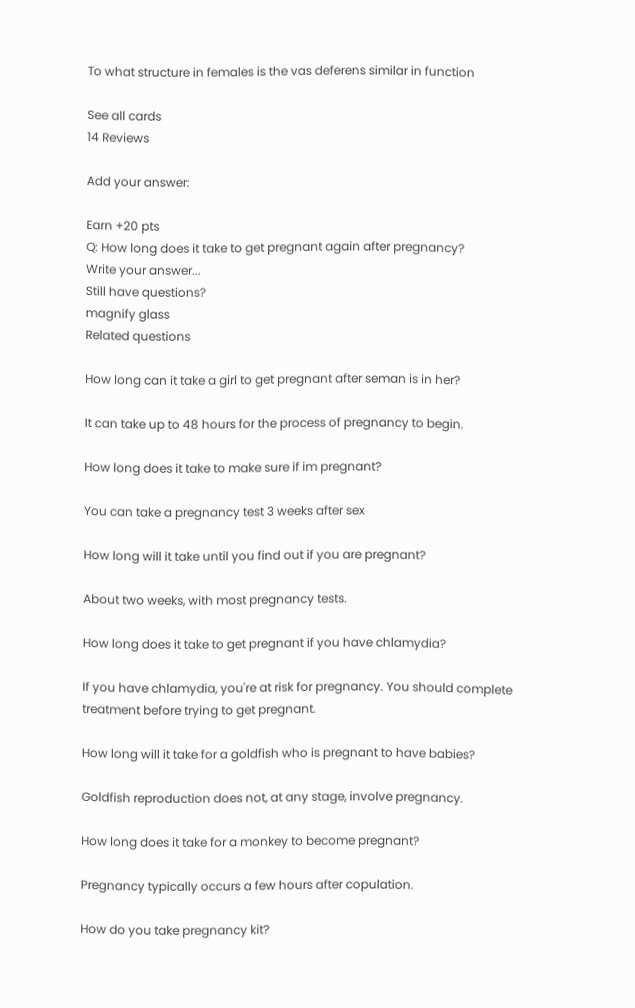To what structure in females is the vas deferens similar in function

See all cards
14 Reviews

Add your answer:

Earn +20 pts
Q: How long does it take to get pregnant again after pregnancy?
Write your answer...
Still have questions?
magnify glass
Related questions

How long can it take a girl to get pregnant after seman is in her?

It can take up to 48 hours for the process of pregnancy to begin.

How long does it take to make sure if im pregnant?

You can take a pregnancy test 3 weeks after sex

How long will it take until you find out if you are pregnant?

About two weeks, with most pregnancy tests.

How long does it take to get pregnant if you have chlamydia?

If you have chlamydia, you're at risk for pregnancy. You should complete treatment before trying to get pregnant.

How long will it take for a goldfish who is pregnant to have babies?

Goldfish reproduction does not, at any stage, involve pregnancy.

How long does it take for a monkey to become pregnant?

Pregnancy typically occurs a few hours after copulation.

How do you take pregnancy kit?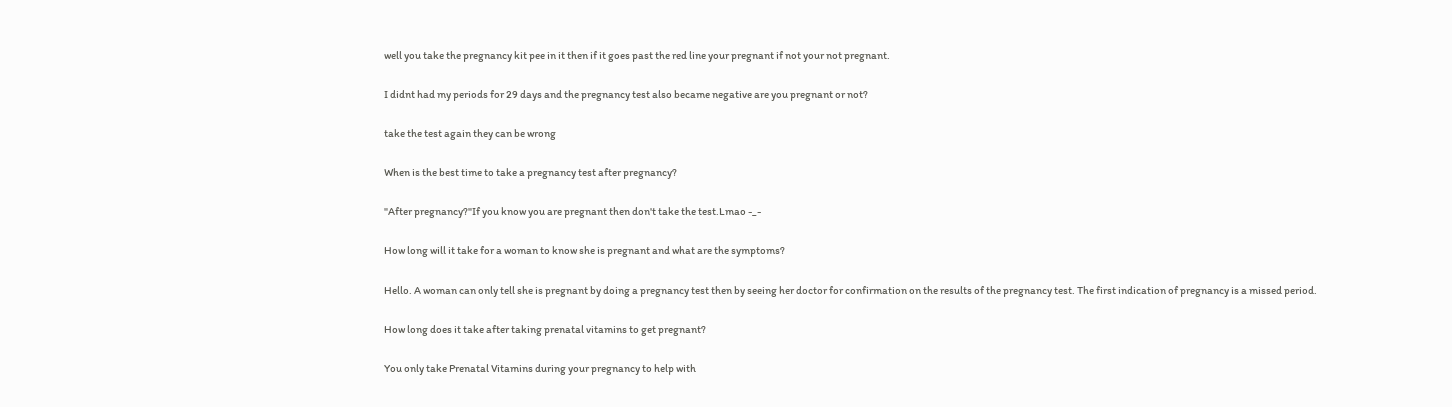well you take the pregnancy kit pee in it then if it goes past the red line your pregnant if not your not pregnant.

I didnt had my periods for 29 days and the pregnancy test also became negative are you pregnant or not?

take the test again they can be wrong

When is the best time to take a pregnancy test after pregnancy?

"After pregnancy?"If you know you are pregnant then don't take the test.Lmao -_-

How long will it take for a woman to know she is pregnant and what are the symptoms?

Hello. A woman can only tell she is pregnant by doing a pregnancy test then by seeing her doctor for confirmation on the results of the pregnancy test. The first indication of pregnancy is a missed period.

How long does it take after taking prenatal vitamins to get pregnant?

You only take Prenatal Vitamins during your pregnancy to help with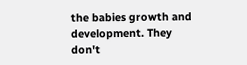the babies growth and development. They don't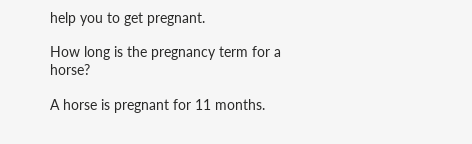help you to get pregnant.

How long is the pregnancy term for a horse?

A horse is pregnant for 11 months.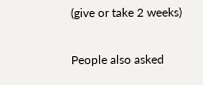(give or take 2 weeks)

People also asked